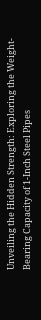Unveiling the Hidden Strength: Exploring the Weight-Bearing Capacity of 1-Inch Steel Pipes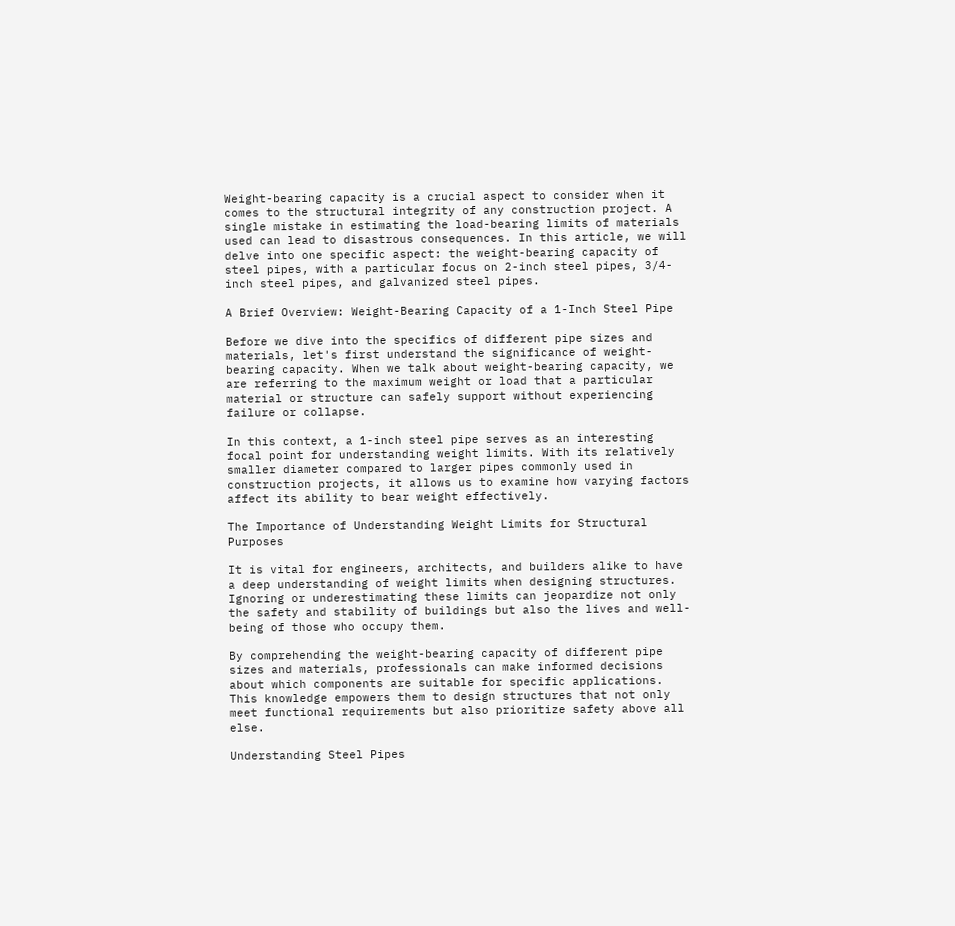Weight-bearing capacity is a crucial aspect to consider when it comes to the structural integrity of any construction project. A single mistake in estimating the load-bearing limits of materials used can lead to disastrous consequences. In this article, we will delve into one specific aspect: the weight-bearing capacity of steel pipes, with a particular focus on 2-inch steel pipes, 3/4-inch steel pipes, and galvanized steel pipes.

A Brief Overview: Weight-Bearing Capacity of a 1-Inch Steel Pipe

Before we dive into the specifics of different pipe sizes and materials, let's first understand the significance of weight-bearing capacity. When we talk about weight-bearing capacity, we are referring to the maximum weight or load that a particular material or structure can safely support without experiencing failure or collapse.

In this context, a 1-inch steel pipe serves as an interesting focal point for understanding weight limits. With its relatively smaller diameter compared to larger pipes commonly used in construction projects, it allows us to examine how varying factors affect its ability to bear weight effectively.

The Importance of Understanding Weight Limits for Structural Purposes

It is vital for engineers, architects, and builders alike to have a deep understanding of weight limits when designing structures. Ignoring or underestimating these limits can jeopardize not only the safety and stability of buildings but also the lives and well-being of those who occupy them.

By comprehending the weight-bearing capacity of different pipe sizes and materials, professionals can make informed decisions about which components are suitable for specific applications. This knowledge empowers them to design structures that not only meet functional requirements but also prioritize safety above all else.

Understanding Steel Pipes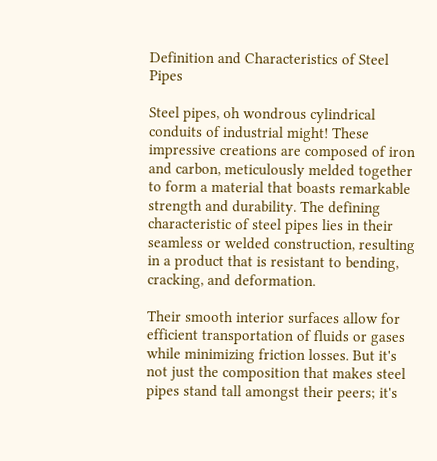Definition and Characteristics of Steel Pipes

Steel pipes, oh wondrous cylindrical conduits of industrial might! These impressive creations are composed of iron and carbon, meticulously melded together to form a material that boasts remarkable strength and durability. The defining characteristic of steel pipes lies in their seamless or welded construction, resulting in a product that is resistant to bending, cracking, and deformation.

Their smooth interior surfaces allow for efficient transportation of fluids or gases while minimizing friction losses. But it's not just the composition that makes steel pipes stand tall amongst their peers; it's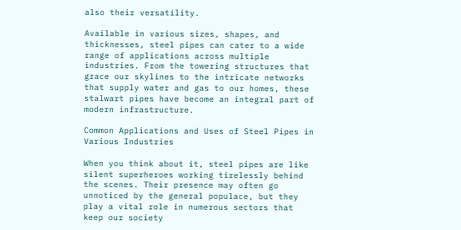also their versatility.

Available in various sizes, shapes, and thicknesses, steel pipes can cater to a wide range of applications across multiple industries. From the towering structures that grace our skylines to the intricate networks that supply water and gas to our homes, these stalwart pipes have become an integral part of modern infrastructure.

Common Applications and Uses of Steel Pipes in Various Industries

When you think about it, steel pipes are like silent superheroes working tirelessly behind the scenes. Their presence may often go unnoticed by the general populace, but they play a vital role in numerous sectors that keep our society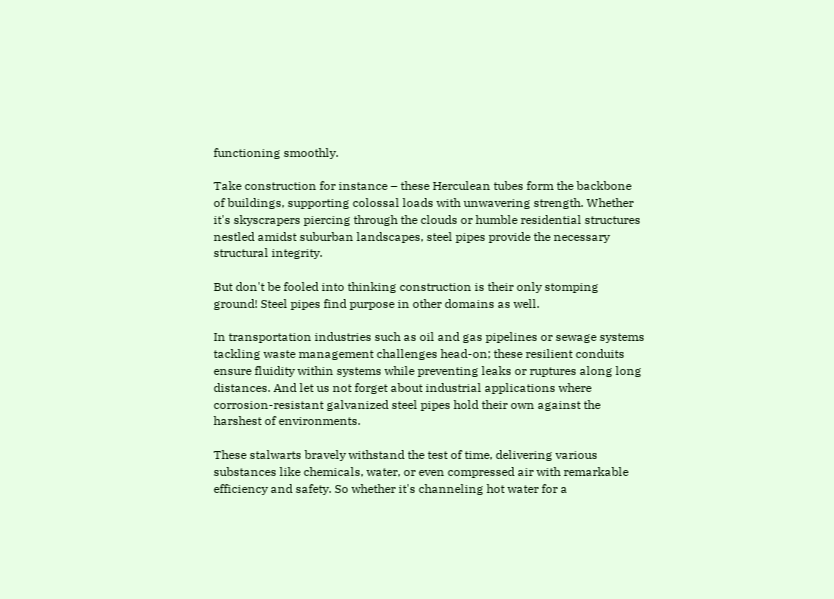functioning smoothly.

Take construction for instance – these Herculean tubes form the backbone of buildings, supporting colossal loads with unwavering strength. Whether it's skyscrapers piercing through the clouds or humble residential structures nestled amidst suburban landscapes, steel pipes provide the necessary structural integrity.

But don't be fooled into thinking construction is their only stomping ground! Steel pipes find purpose in other domains as well.

In transportation industries such as oil and gas pipelines or sewage systems tackling waste management challenges head-on; these resilient conduits ensure fluidity within systems while preventing leaks or ruptures along long distances. And let us not forget about industrial applications where corrosion-resistant galvanized steel pipes hold their own against the harshest of environments.

These stalwarts bravely withstand the test of time, delivering various substances like chemicals, water, or even compressed air with remarkable efficiency and safety. So whether it's channeling hot water for a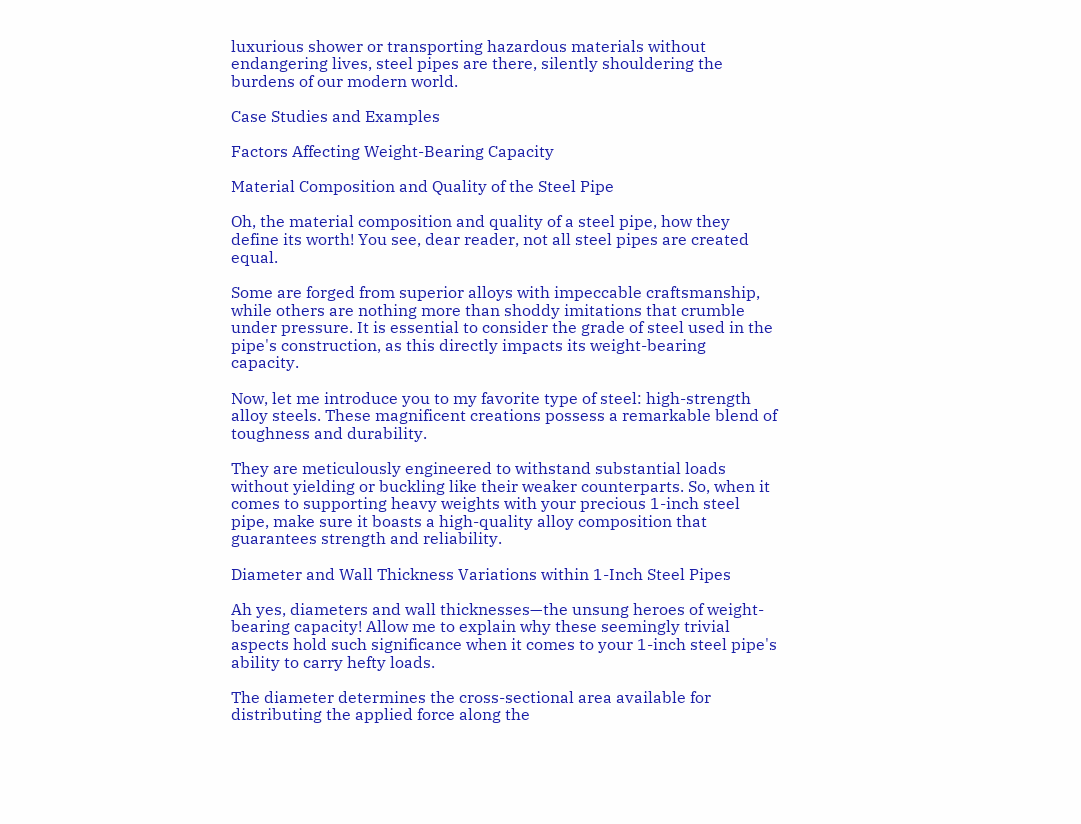luxurious shower or transporting hazardous materials without endangering lives, steel pipes are there, silently shouldering the burdens of our modern world.

Case Studies and Examples

Factors Affecting Weight-Bearing Capacity

Material Composition and Quality of the Steel Pipe

Oh, the material composition and quality of a steel pipe, how they define its worth! You see, dear reader, not all steel pipes are created equal.

Some are forged from superior alloys with impeccable craftsmanship, while others are nothing more than shoddy imitations that crumble under pressure. It is essential to consider the grade of steel used in the pipe's construction, as this directly impacts its weight-bearing capacity.

Now, let me introduce you to my favorite type of steel: high-strength alloy steels. These magnificent creations possess a remarkable blend of toughness and durability.

They are meticulously engineered to withstand substantial loads without yielding or buckling like their weaker counterparts. So, when it comes to supporting heavy weights with your precious 1-inch steel pipe, make sure it boasts a high-quality alloy composition that guarantees strength and reliability.

Diameter and Wall Thickness Variations within 1-Inch Steel Pipes

Ah yes, diameters and wall thicknesses—the unsung heroes of weight-bearing capacity! Allow me to explain why these seemingly trivial aspects hold such significance when it comes to your 1-inch steel pipe's ability to carry hefty loads.

The diameter determines the cross-sectional area available for distributing the applied force along the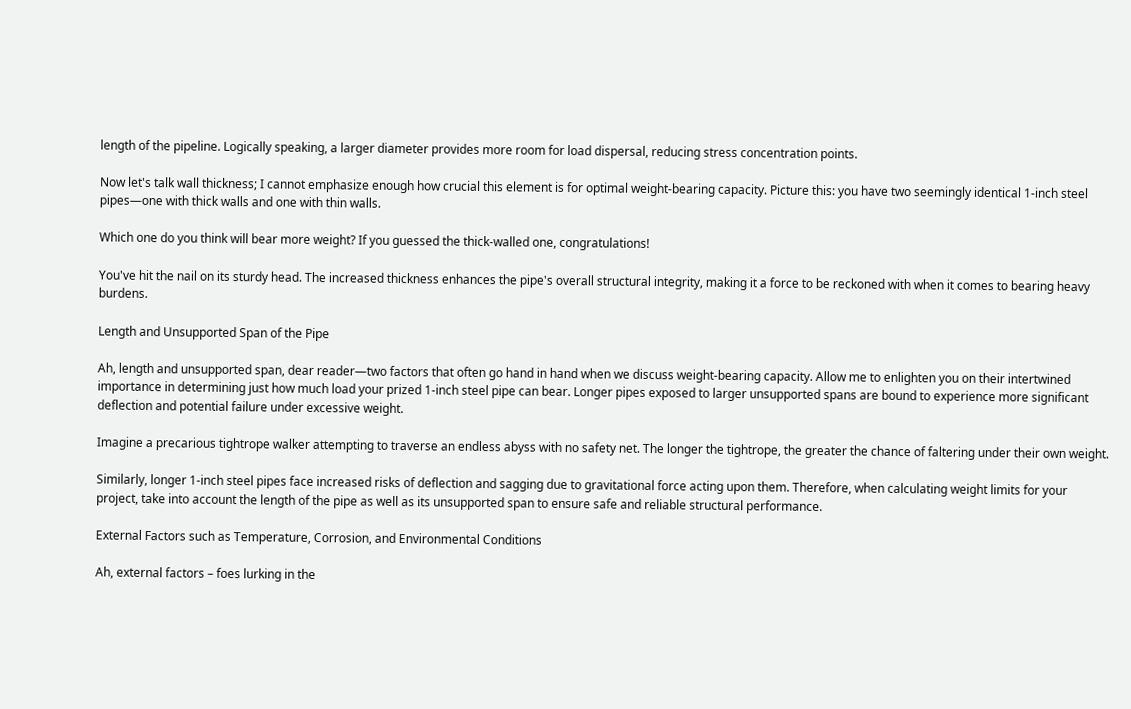length of the pipeline. Logically speaking, a larger diameter provides more room for load dispersal, reducing stress concentration points.

Now let's talk wall thickness; I cannot emphasize enough how crucial this element is for optimal weight-bearing capacity. Picture this: you have two seemingly identical 1-inch steel pipes—one with thick walls and one with thin walls.

Which one do you think will bear more weight? If you guessed the thick-walled one, congratulations!

You've hit the nail on its sturdy head. The increased thickness enhances the pipe's overall structural integrity, making it a force to be reckoned with when it comes to bearing heavy burdens.

Length and Unsupported Span of the Pipe

Ah, length and unsupported span, dear reader—two factors that often go hand in hand when we discuss weight-bearing capacity. Allow me to enlighten you on their intertwined importance in determining just how much load your prized 1-inch steel pipe can bear. Longer pipes exposed to larger unsupported spans are bound to experience more significant deflection and potential failure under excessive weight.

Imagine a precarious tightrope walker attempting to traverse an endless abyss with no safety net. The longer the tightrope, the greater the chance of faltering under their own weight.

Similarly, longer 1-inch steel pipes face increased risks of deflection and sagging due to gravitational force acting upon them. Therefore, when calculating weight limits for your project, take into account the length of the pipe as well as its unsupported span to ensure safe and reliable structural performance.

External Factors such as Temperature, Corrosion, and Environmental Conditions

Ah, external factors – foes lurking in the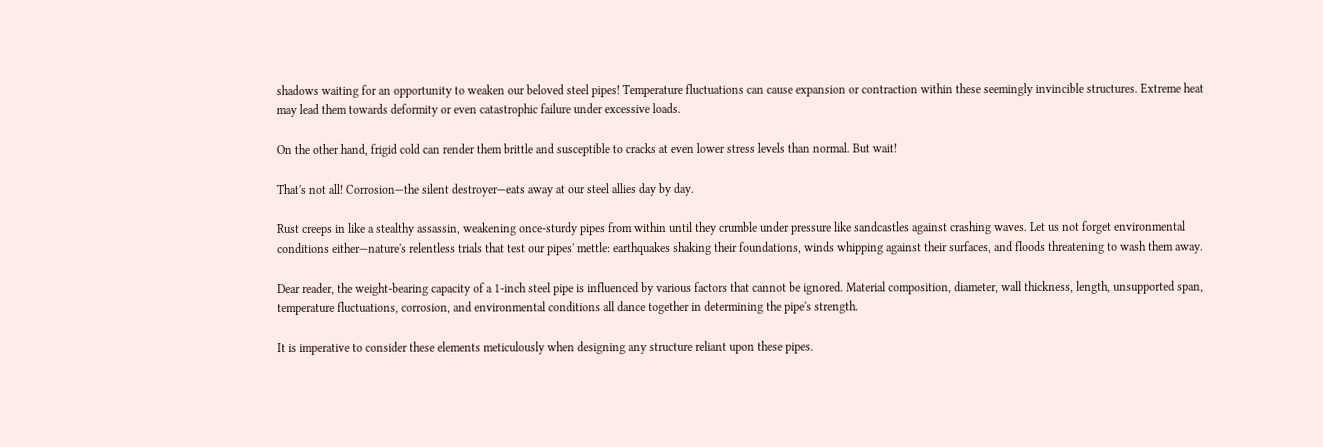shadows waiting for an opportunity to weaken our beloved steel pipes! Temperature fluctuations can cause expansion or contraction within these seemingly invincible structures. Extreme heat may lead them towards deformity or even catastrophic failure under excessive loads.

On the other hand, frigid cold can render them brittle and susceptible to cracks at even lower stress levels than normal. But wait!

That's not all! Corrosion—the silent destroyer—eats away at our steel allies day by day.

Rust creeps in like a stealthy assassin, weakening once-sturdy pipes from within until they crumble under pressure like sandcastles against crashing waves. Let us not forget environmental conditions either—nature's relentless trials that test our pipes' mettle: earthquakes shaking their foundations, winds whipping against their surfaces, and floods threatening to wash them away.

Dear reader, the weight-bearing capacity of a 1-inch steel pipe is influenced by various factors that cannot be ignored. Material composition, diameter, wall thickness, length, unsupported span, temperature fluctuations, corrosion, and environmental conditions all dance together in determining the pipe's strength.

It is imperative to consider these elements meticulously when designing any structure reliant upon these pipes.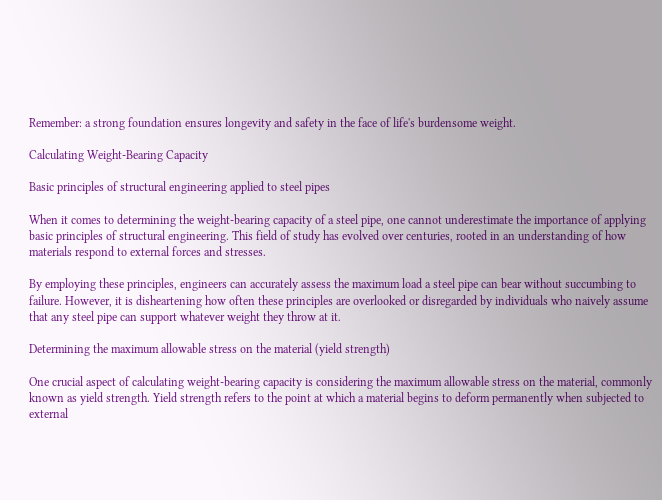Remember: a strong foundation ensures longevity and safety in the face of life's burdensome weight.

Calculating Weight-Bearing Capacity

Basic principles of structural engineering applied to steel pipes

When it comes to determining the weight-bearing capacity of a steel pipe, one cannot underestimate the importance of applying basic principles of structural engineering. This field of study has evolved over centuries, rooted in an understanding of how materials respond to external forces and stresses.

By employing these principles, engineers can accurately assess the maximum load a steel pipe can bear without succumbing to failure. However, it is disheartening how often these principles are overlooked or disregarded by individuals who naively assume that any steel pipe can support whatever weight they throw at it.

Determining the maximum allowable stress on the material (yield strength)

One crucial aspect of calculating weight-bearing capacity is considering the maximum allowable stress on the material, commonly known as yield strength. Yield strength refers to the point at which a material begins to deform permanently when subjected to external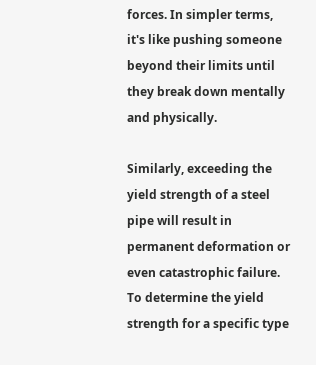forces. In simpler terms, it's like pushing someone beyond their limits until they break down mentally and physically.

Similarly, exceeding the yield strength of a steel pipe will result in permanent deformation or even catastrophic failure. To determine the yield strength for a specific type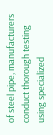of steel pipe, manufacturers conduct thorough testing using specialized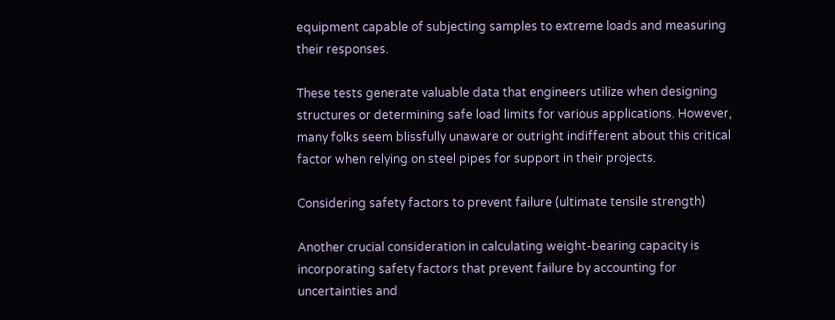equipment capable of subjecting samples to extreme loads and measuring their responses.

These tests generate valuable data that engineers utilize when designing structures or determining safe load limits for various applications. However, many folks seem blissfully unaware or outright indifferent about this critical factor when relying on steel pipes for support in their projects.

Considering safety factors to prevent failure (ultimate tensile strength)

Another crucial consideration in calculating weight-bearing capacity is incorporating safety factors that prevent failure by accounting for uncertainties and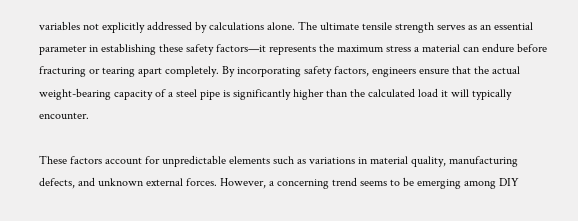variables not explicitly addressed by calculations alone. The ultimate tensile strength serves as an essential parameter in establishing these safety factors—it represents the maximum stress a material can endure before fracturing or tearing apart completely. By incorporating safety factors, engineers ensure that the actual weight-bearing capacity of a steel pipe is significantly higher than the calculated load it will typically encounter.

These factors account for unpredictable elements such as variations in material quality, manufacturing defects, and unknown external forces. However, a concerning trend seems to be emerging among DIY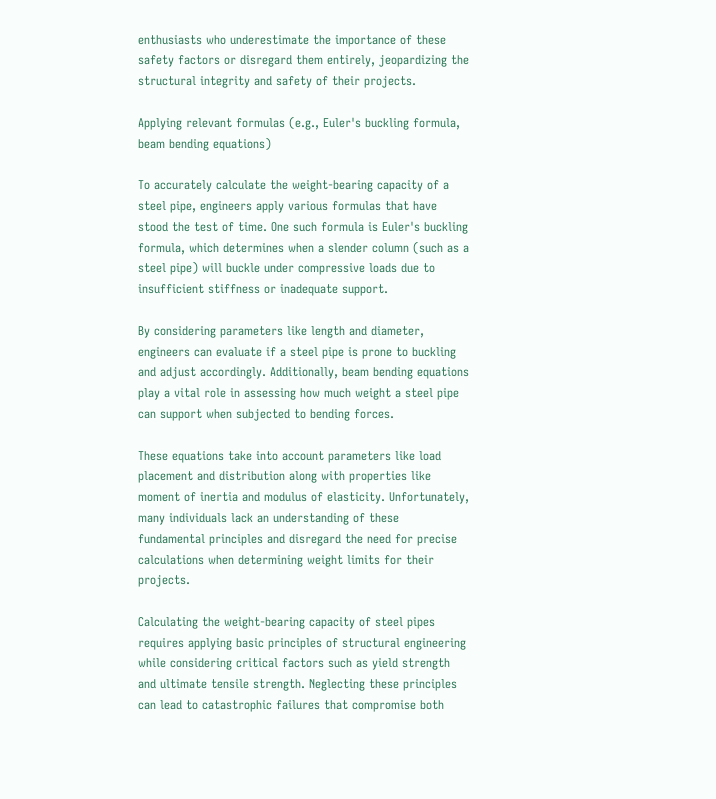enthusiasts who underestimate the importance of these safety factors or disregard them entirely, jeopardizing the structural integrity and safety of their projects.

Applying relevant formulas (e.g., Euler's buckling formula, beam bending equations)

To accurately calculate the weight-bearing capacity of a steel pipe, engineers apply various formulas that have stood the test of time. One such formula is Euler's buckling formula, which determines when a slender column (such as a steel pipe) will buckle under compressive loads due to insufficient stiffness or inadequate support.

By considering parameters like length and diameter, engineers can evaluate if a steel pipe is prone to buckling and adjust accordingly. Additionally, beam bending equations play a vital role in assessing how much weight a steel pipe can support when subjected to bending forces.

These equations take into account parameters like load placement and distribution along with properties like moment of inertia and modulus of elasticity. Unfortunately, many individuals lack an understanding of these fundamental principles and disregard the need for precise calculations when determining weight limits for their projects.

Calculating the weight-bearing capacity of steel pipes requires applying basic principles of structural engineering while considering critical factors such as yield strength and ultimate tensile strength. Neglecting these principles can lead to catastrophic failures that compromise both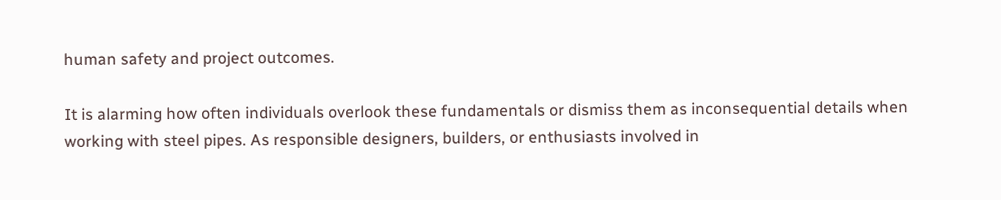human safety and project outcomes.

It is alarming how often individuals overlook these fundamentals or dismiss them as inconsequential details when working with steel pipes. As responsible designers, builders, or enthusiasts involved in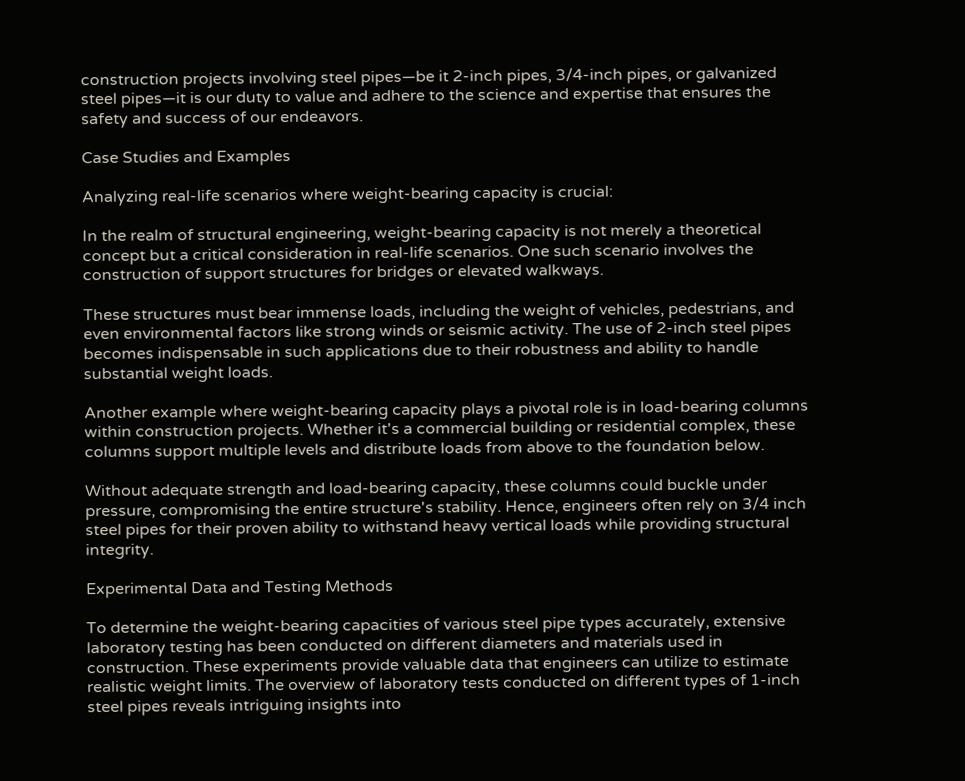construction projects involving steel pipes—be it 2-inch pipes, 3/4-inch pipes, or galvanized steel pipes—it is our duty to value and adhere to the science and expertise that ensures the safety and success of our endeavors.

Case Studies and Examples

Analyzing real-life scenarios where weight-bearing capacity is crucial:

In the realm of structural engineering, weight-bearing capacity is not merely a theoretical concept but a critical consideration in real-life scenarios. One such scenario involves the construction of support structures for bridges or elevated walkways.

These structures must bear immense loads, including the weight of vehicles, pedestrians, and even environmental factors like strong winds or seismic activity. The use of 2-inch steel pipes becomes indispensable in such applications due to their robustness and ability to handle substantial weight loads.

Another example where weight-bearing capacity plays a pivotal role is in load-bearing columns within construction projects. Whether it's a commercial building or residential complex, these columns support multiple levels and distribute loads from above to the foundation below.

Without adequate strength and load-bearing capacity, these columns could buckle under pressure, compromising the entire structure's stability. Hence, engineers often rely on 3/4 inch steel pipes for their proven ability to withstand heavy vertical loads while providing structural integrity.

Experimental Data and Testing Methods

To determine the weight-bearing capacities of various steel pipe types accurately, extensive laboratory testing has been conducted on different diameters and materials used in construction. These experiments provide valuable data that engineers can utilize to estimate realistic weight limits. The overview of laboratory tests conducted on different types of 1-inch steel pipes reveals intriguing insights into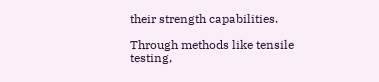their strength capabilities.

Through methods like tensile testing,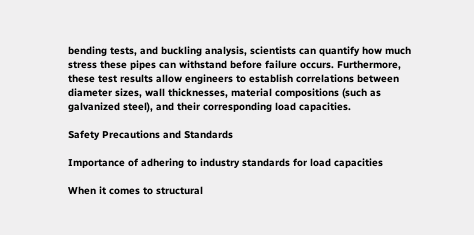bending tests, and buckling analysis, scientists can quantify how much stress these pipes can withstand before failure occurs. Furthermore, these test results allow engineers to establish correlations between diameter sizes, wall thicknesses, material compositions (such as galvanized steel), and their corresponding load capacities.

Safety Precautions and Standards

Importance of adhering to industry standards for load capacities

When it comes to structural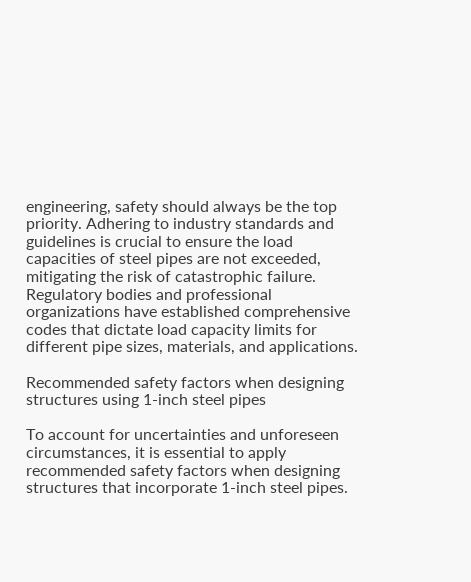engineering, safety should always be the top priority. Adhering to industry standards and guidelines is crucial to ensure the load capacities of steel pipes are not exceeded, mitigating the risk of catastrophic failure. Regulatory bodies and professional organizations have established comprehensive codes that dictate load capacity limits for different pipe sizes, materials, and applications.

Recommended safety factors when designing structures using 1-inch steel pipes

To account for uncertainties and unforeseen circumstances, it is essential to apply recommended safety factors when designing structures that incorporate 1-inch steel pipes.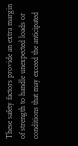These safety factors provide an extra margin of strength to handle unexpected loads or conditions that may exceed the anticipated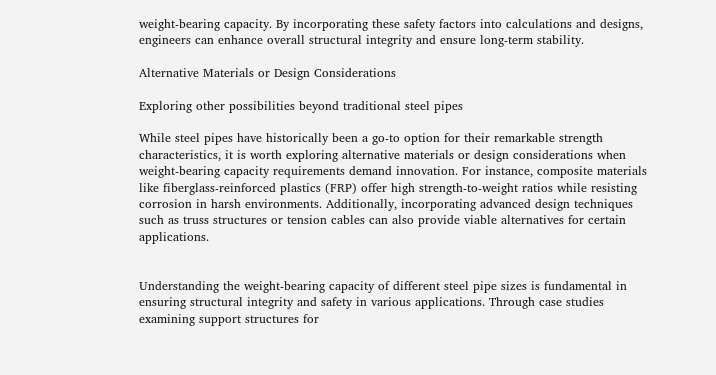weight-bearing capacity. By incorporating these safety factors into calculations and designs, engineers can enhance overall structural integrity and ensure long-term stability.

Alternative Materials or Design Considerations

Exploring other possibilities beyond traditional steel pipes

While steel pipes have historically been a go-to option for their remarkable strength characteristics, it is worth exploring alternative materials or design considerations when weight-bearing capacity requirements demand innovation. For instance, composite materials like fiberglass-reinforced plastics (FRP) offer high strength-to-weight ratios while resisting corrosion in harsh environments. Additionally, incorporating advanced design techniques such as truss structures or tension cables can also provide viable alternatives for certain applications.


Understanding the weight-bearing capacity of different steel pipe sizes is fundamental in ensuring structural integrity and safety in various applications. Through case studies examining support structures for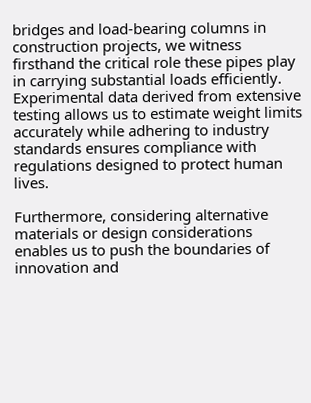bridges and load-bearing columns in construction projects, we witness firsthand the critical role these pipes play in carrying substantial loads efficiently. Experimental data derived from extensive testing allows us to estimate weight limits accurately while adhering to industry standards ensures compliance with regulations designed to protect human lives.

Furthermore, considering alternative materials or design considerations enables us to push the boundaries of innovation and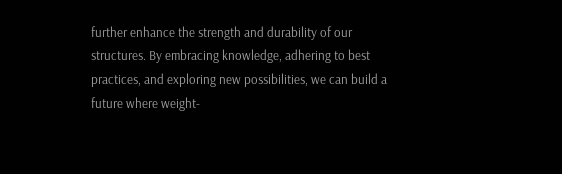further enhance the strength and durability of our structures. By embracing knowledge, adhering to best practices, and exploring new possibilities, we can build a future where weight-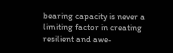bearing capacity is never a limiting factor in creating resilient and awe-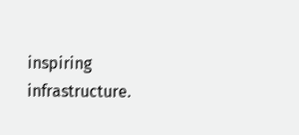inspiring infrastructure.